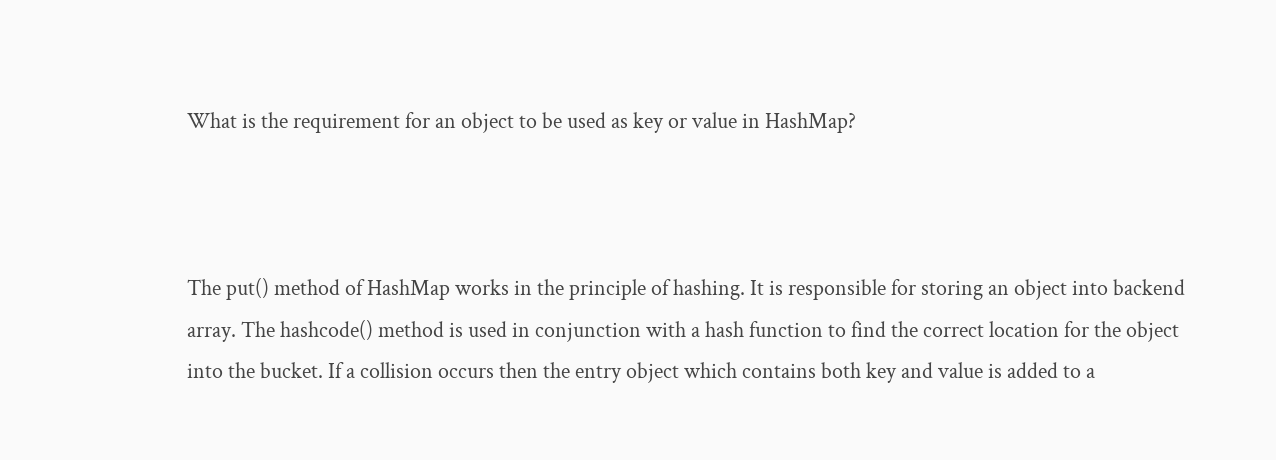What is the requirement for an object to be used as key or value in HashMap?



The put() method of HashMap works in the principle of hashing. It is responsible for storing an object into backend array. The hashcode() method is used in conjunction with a hash function to find the correct location for the object into the bucket. If a collision occurs then the entry object which contains both key and value is added to a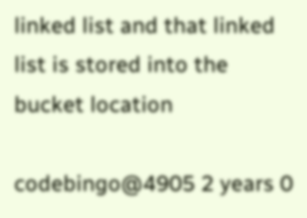linked list and that linked list is stored into the bucket location

codebingo@4905 2 years 0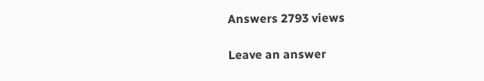Answers 2793 views

Leave an answer